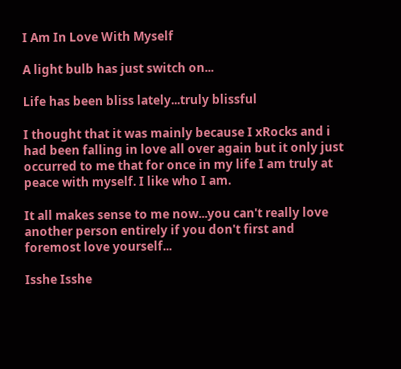I Am In Love With Myself

A light bulb has just switch on...

Life has been bliss lately...truly blissful

I thought that it was mainly because I xRocks and i had been falling in love all over again but it only just occurred to me that for once in my life I am truly at peace with myself. I like who I am.

It all makes sense to me now...you can't really love another person entirely if you don't first and foremost love yourself...

Isshe Isshe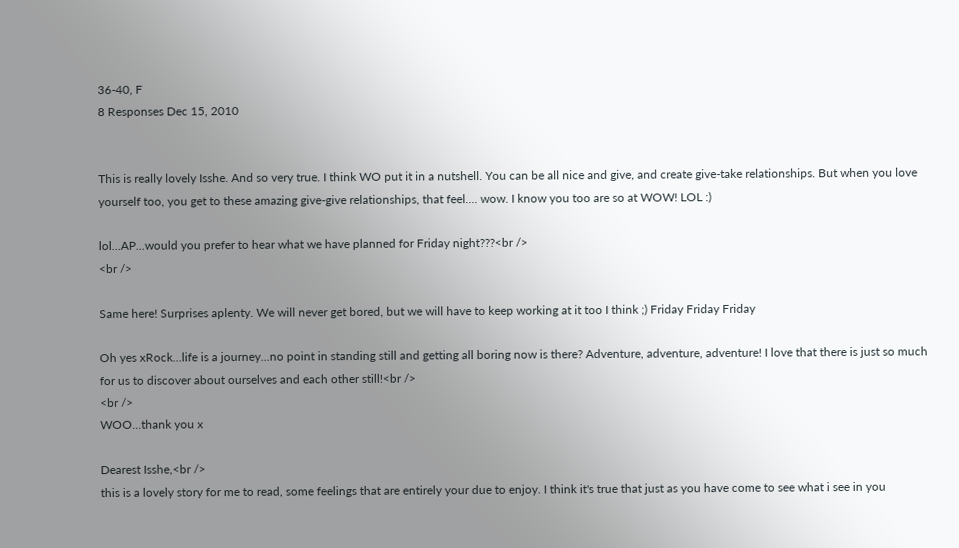36-40, F
8 Responses Dec 15, 2010


This is really lovely Isshe. And so very true. I think WO put it in a nutshell. You can be all nice and give, and create give-take relationships. But when you love yourself too, you get to these amazing give-give relationships, that feel.... wow. I know you too are so at WOW! LOL :)

lol...AP...would you prefer to hear what we have planned for Friday night???<br />
<br />

Same here! Surprises aplenty. We will never get bored, but we will have to keep working at it too I think ;) Friday Friday Friday

Oh yes xRock...life is a journey...no point in standing still and getting all boring now is there? Adventure, adventure, adventure! I love that there is just so much for us to discover about ourselves and each other still!<br />
<br />
WOO...thank you x

Dearest Isshe,<br />
this is a lovely story for me to read, some feelings that are entirely your due to enjoy. I think it's true that just as you have come to see what i see in you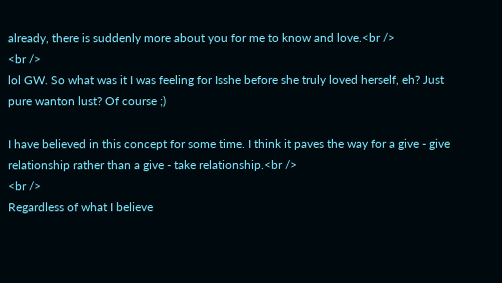already, there is suddenly more about you for me to know and love.<br />
<br />
lol GW. So what was it I was feeling for Isshe before she truly loved herself, eh? Just pure wanton lust? Of course ;)

I have believed in this concept for some time. I think it paves the way for a give - give relationship rather than a give - take relationship.<br />
<br />
Regardless of what I believe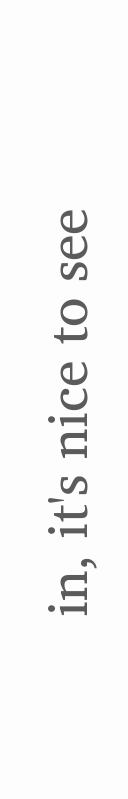in, it's nice to see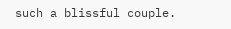such a blissful couple.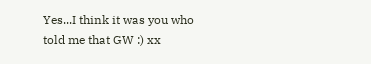Yes...I think it was you who told me that GW :) xx